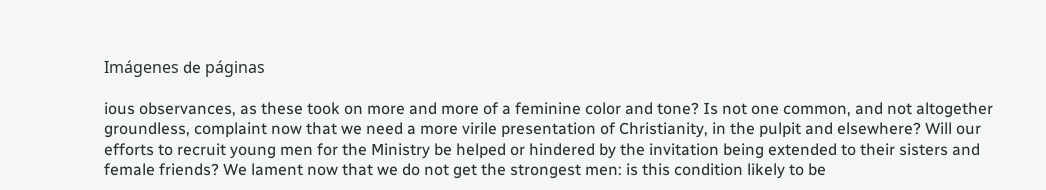Imágenes de páginas

ious observances, as these took on more and more of a feminine color and tone? Is not one common, and not altogether groundless, complaint now that we need a more virile presentation of Christianity, in the pulpit and elsewhere? Will our efforts to recruit young men for the Ministry be helped or hindered by the invitation being extended to their sisters and female friends? We lament now that we do not get the strongest men: is this condition likely to be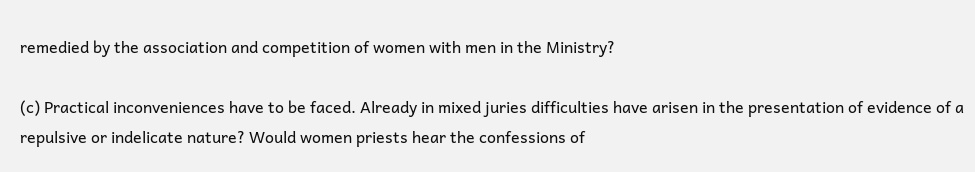remedied by the association and competition of women with men in the Ministry?

(c) Practical inconveniences have to be faced. Already in mixed juries difficulties have arisen in the presentation of evidence of a repulsive or indelicate nature? Would women priests hear the confessions of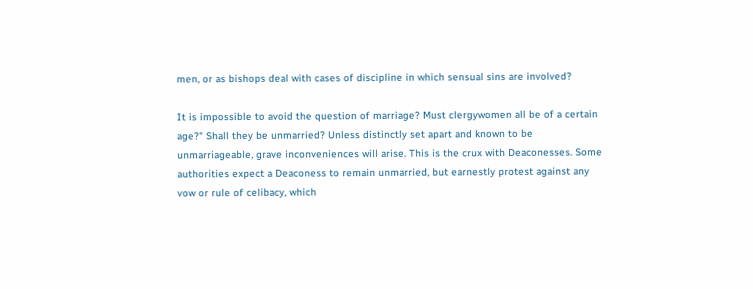men, or as bishops deal with cases of discipline in which sensual sins are involved?

It is impossible to avoid the question of marriage? Must clergywomen all be of a certain age?" Shall they be unmarried? Unless distinctly set apart and known to be unmarriageable, grave inconveniences will arise. This is the crux with Deaconesses. Some authorities expect a Deaconess to remain unmarried, but earnestly protest against any vow or rule of celibacy, which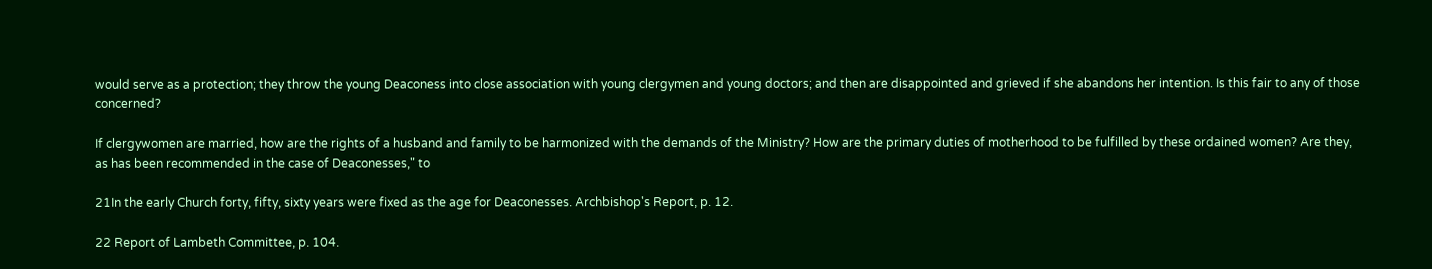would serve as a protection; they throw the young Deaconess into close association with young clergymen and young doctors; and then are disappointed and grieved if she abandons her intention. Is this fair to any of those concerned?

If clergywomen are married, how are the rights of a husband and family to be harmonized with the demands of the Ministry? How are the primary duties of motherhood to be fulfilled by these ordained women? Are they, as has been recommended in the case of Deaconesses," to

21In the early Church forty, fifty, sixty years were fixed as the age for Deaconesses. Archbishop's Report, p. 12.

22 Report of Lambeth Committee, p. 104.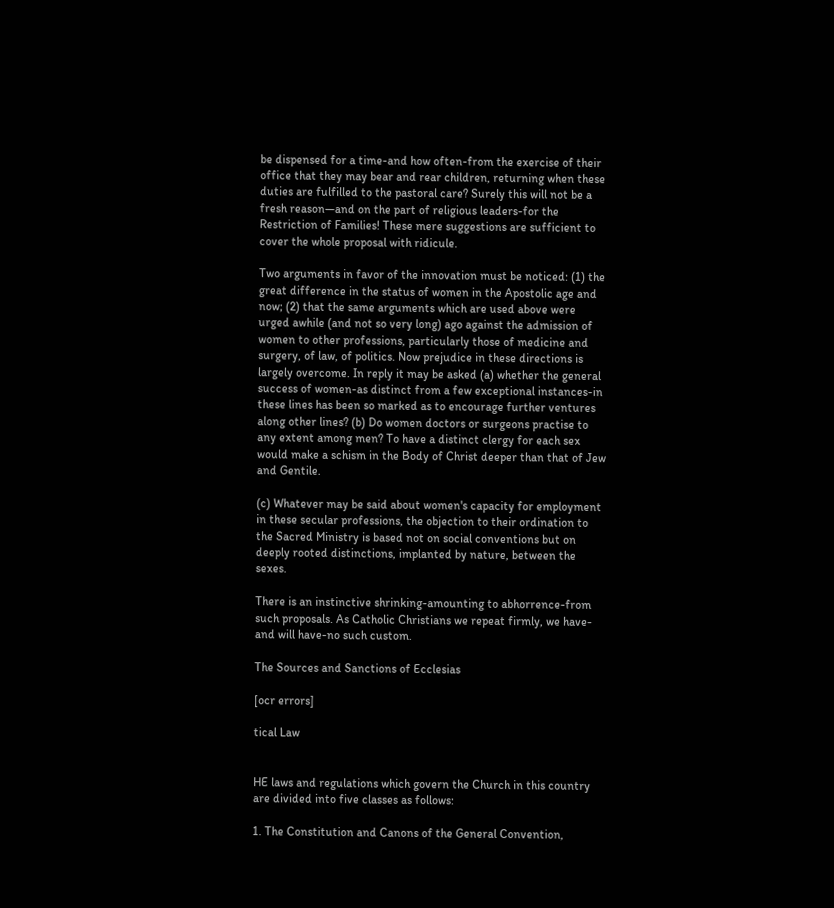be dispensed for a time-and how often-from the exercise of their office that they may bear and rear children, returning when these duties are fulfilled to the pastoral care? Surely this will not be a fresh reason—and on the part of religious leaders-for the Restriction of Families! These mere suggestions are sufficient to cover the whole proposal with ridicule.

Two arguments in favor of the innovation must be noticed: (1) the great difference in the status of women in the Apostolic age and now; (2) that the same arguments which are used above were urged awhile (and not so very long) ago against the admission of women to other professions, particularly those of medicine and surgery, of law, of politics. Now prejudice in these directions is largely overcome. In reply it may be asked (a) whether the general success of women-as distinct from a few exceptional instances-in these lines has been so marked as to encourage further ventures along other lines? (b) Do women doctors or surgeons practise to any extent among men? To have a distinct clergy for each sex would make a schism in the Body of Christ deeper than that of Jew and Gentile.

(c) Whatever may be said about women's capacity for employment in these secular professions, the objection to their ordination to the Sacred Ministry is based not on social conventions but on deeply rooted distinctions, implanted by nature, between the sexes.

There is an instinctive shrinking-amounting to abhorrence-from such proposals. As Catholic Christians we repeat firmly, we have-and will have-no such custom.

The Sources and Sanctions of Ecclesias

[ocr errors]

tical Law


HE laws and regulations which govern the Church in this country are divided into five classes as follows:

1. The Constitution and Canons of the General Convention,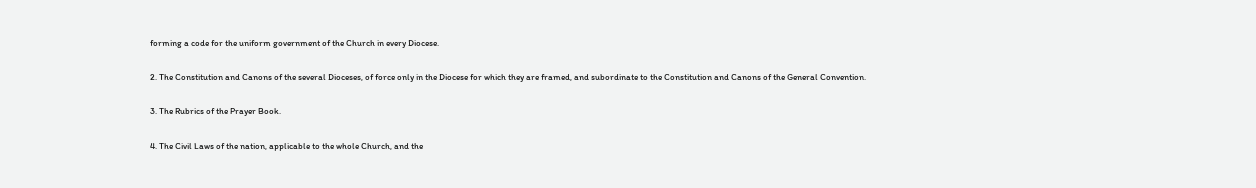forming a code for the uniform government of the Church in every Diocese.

2. The Constitution and Canons of the several Dioceses, of force only in the Diocese for which they are framed, and subordinate to the Constitution and Canons of the General Convention.

3. The Rubrics of the Prayer Book.

4. The Civil Laws of the nation, applicable to the whole Church, and the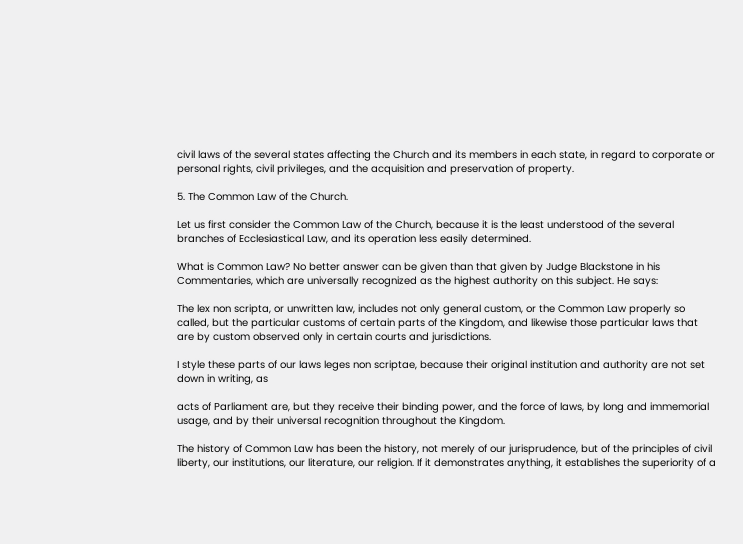civil laws of the several states affecting the Church and its members in each state, in regard to corporate or personal rights, civil privileges, and the acquisition and preservation of property.

5. The Common Law of the Church.

Let us first consider the Common Law of the Church, because it is the least understood of the several branches of Ecclesiastical Law, and its operation less easily determined.

What is Common Law? No better answer can be given than that given by Judge Blackstone in his Commentaries, which are universally recognized as the highest authority on this subject. He says:

The lex non scripta, or unwritten law, includes not only general custom, or the Common Law properly so called, but the particular customs of certain parts of the Kingdom, and likewise those particular laws that are by custom observed only in certain courts and jurisdictions.

I style these parts of our laws leges non scriptae, because their original institution and authority are not set down in writing, as

acts of Parliament are, but they receive their binding power, and the force of laws, by long and immemorial usage, and by their universal recognition throughout the Kingdom.

The history of Common Law has been the history, not merely of our jurisprudence, but of the principles of civil liberty, our institutions, our literature, our religion. If it demonstrates anything, it establishes the superiority of a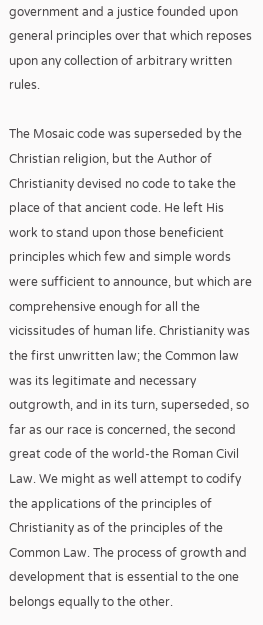government and a justice founded upon general principles over that which reposes upon any collection of arbitrary written rules.

The Mosaic code was superseded by the Christian religion, but the Author of Christianity devised no code to take the place of that ancient code. He left His work to stand upon those beneficient principles which few and simple words were sufficient to announce, but which are comprehensive enough for all the vicissitudes of human life. Christianity was the first unwritten law; the Common law was its legitimate and necessary outgrowth, and in its turn, superseded, so far as our race is concerned, the second great code of the world-the Roman Civil Law. We might as well attempt to codify the applications of the principles of Christianity as of the principles of the Common Law. The process of growth and development that is essential to the one belongs equally to the other.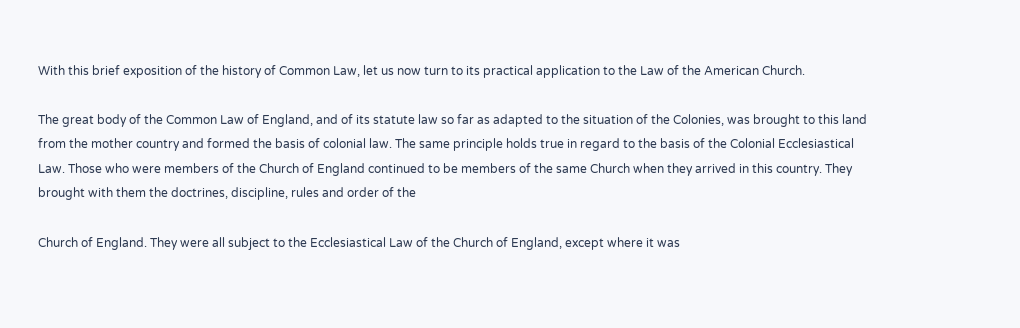With this brief exposition of the history of Common Law, let us now turn to its practical application to the Law of the American Church.

The great body of the Common Law of England, and of its statute law so far as adapted to the situation of the Colonies, was brought to this land from the mother country and formed the basis of colonial law. The same principle holds true in regard to the basis of the Colonial Ecclesiastical Law. Those who were members of the Church of England continued to be members of the same Church when they arrived in this country. They brought with them the doctrines, discipline, rules and order of the

Church of England. They were all subject to the Ecclesiastical Law of the Church of England, except where it was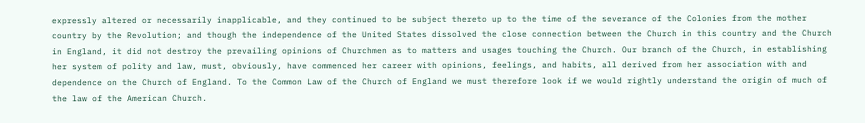expressly altered or necessarily inapplicable, and they continued to be subject thereto up to the time of the severance of the Colonies from the mother country by the Revolution; and though the independence of the United States dissolved the close connection between the Church in this country and the Church in England, it did not destroy the prevailing opinions of Churchmen as to matters and usages touching the Church. Our branch of the Church, in establishing her system of polity and law, must, obviously, have commenced her career with opinions, feelings, and habits, all derived from her association with and dependence on the Church of England. To the Common Law of the Church of England we must therefore look if we would rightly understand the origin of much of the law of the American Church.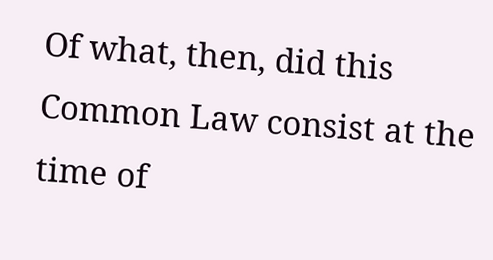Of what, then, did this Common Law consist at the time of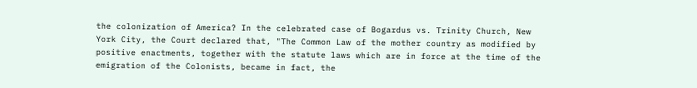the colonization of America? In the celebrated case of Bogardus vs. Trinity Church, New York City, the Court declared that, "The Common Law of the mother country as modified by positive enactments, together with the statute laws which are in force at the time of the emigration of the Colonists, became in fact, the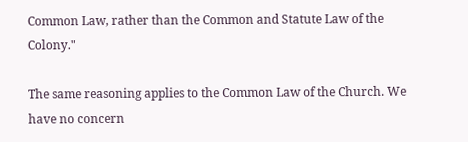Common Law, rather than the Common and Statute Law of the Colony."

The same reasoning applies to the Common Law of the Church. We have no concern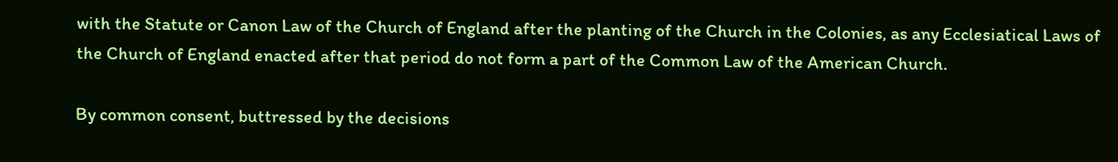with the Statute or Canon Law of the Church of England after the planting of the Church in the Colonies, as any Ecclesiatical Laws of the Church of England enacted after that period do not form a part of the Common Law of the American Church.

By common consent, buttressed by the decisions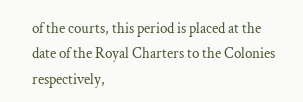of the courts, this period is placed at the date of the Royal Charters to the Colonies respectively,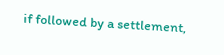if followed by a settlement,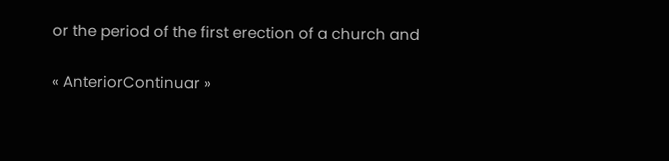or the period of the first erection of a church and

« AnteriorContinuar »